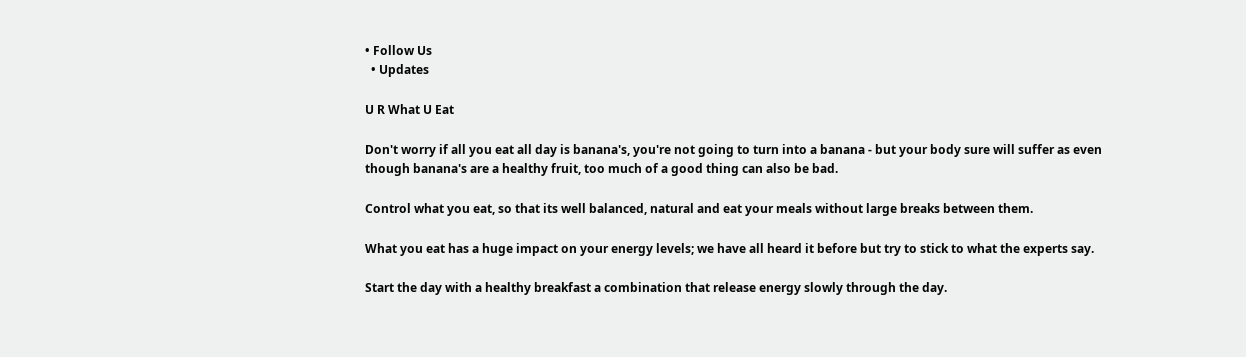• Follow Us
  • Updates

U R What U Eat

Don't worry if all you eat all day is banana's, you're not going to turn into a banana - but your body sure will suffer as even though banana's are a healthy fruit, too much of a good thing can also be bad.

Control what you eat, so that its well balanced, natural and eat your meals without large breaks between them.

What you eat has a huge impact on your energy levels; we have all heard it before but try to stick to what the experts say.

Start the day with a healthy breakfast a combination that release energy slowly through the day.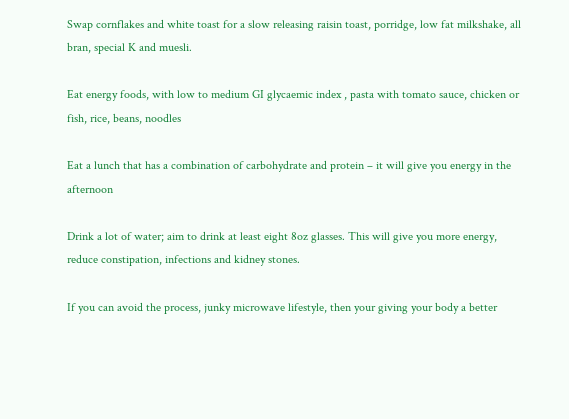Swap cornflakes and white toast for a slow releasing raisin toast, porridge, low fat milkshake, all bran, special K and muesli.

Eat energy foods, with low to medium GI glycaemic index , pasta with tomato sauce, chicken or fish, rice, beans, noodles

Eat a lunch that has a combination of carbohydrate and protein – it will give you energy in the afternoon

Drink a lot of water; aim to drink at least eight 8oz glasses. This will give you more energy, reduce constipation, infections and kidney stones.

If you can avoid the process, junky microwave lifestyle, then your giving your body a better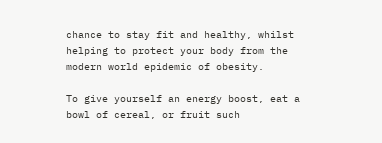chance to stay fit and healthy, whilst helping to protect your body from the modern world epidemic of obesity.

To give yourself an energy boost, eat a bowl of cereal, or fruit such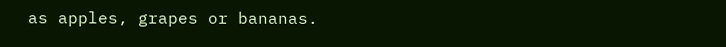as apples, grapes or bananas.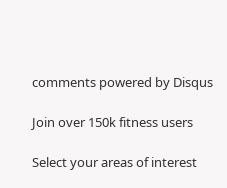comments powered by Disqus

Join over 150k fitness users

Select your areas of interest